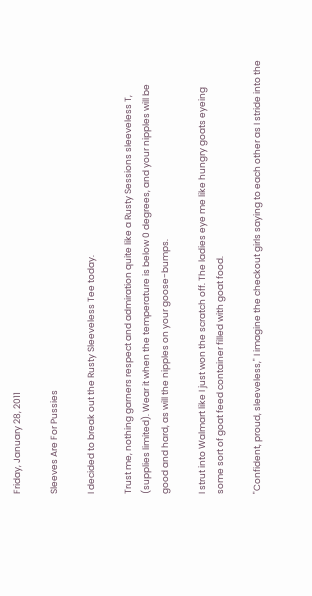Friday, January 28, 2011

Sleeves Are For Pussies

I decided to break out the Rusty Sleeveless Tee today.

Trust me, nothing garners respect and admiration quite like a Rusty Sessions sleeveless T, (supplies limited). Wear it when the temperature is below 0 degrees, and your nipples will be good and hard, as will the nipples on your goose-bumps.

I strut into Walmart like I just won the scratch off. The ladies eye me like hungry goats eyeing some sort of goat feed container filled with goat food.

"Confident, proud, sleeveless," I imagine the checkout girls saying to each other as I stride into the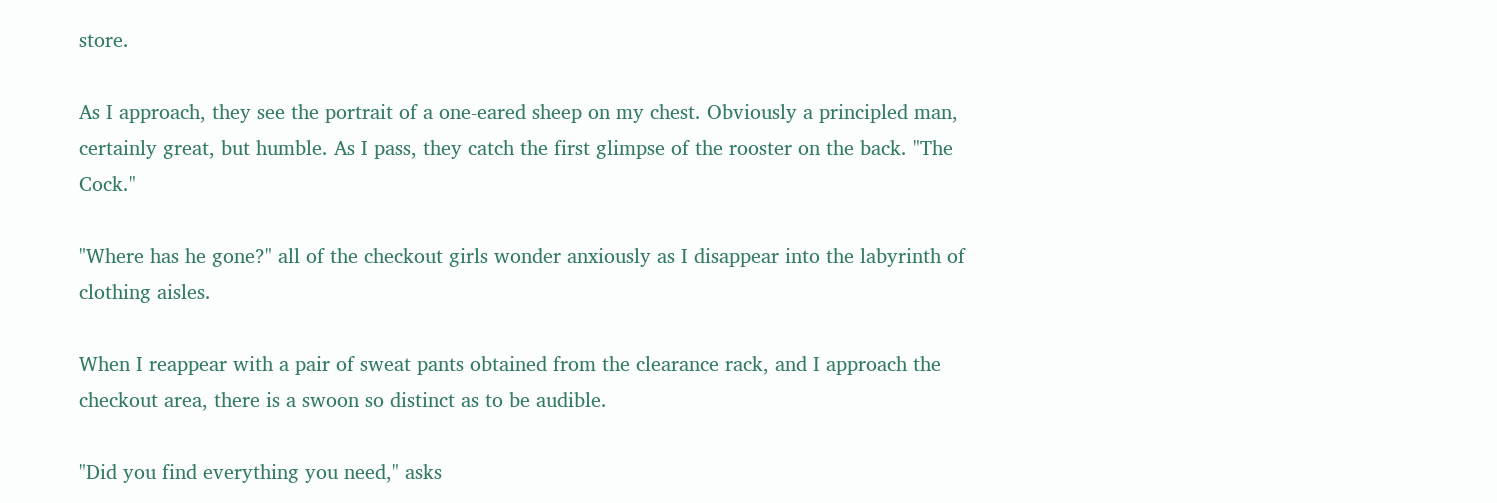store.

As I approach, they see the portrait of a one-eared sheep on my chest. Obviously a principled man, certainly great, but humble. As I pass, they catch the first glimpse of the rooster on the back. "The Cock."

"Where has he gone?" all of the checkout girls wonder anxiously as I disappear into the labyrinth of clothing aisles.

When I reappear with a pair of sweat pants obtained from the clearance rack, and I approach the checkout area, there is a swoon so distinct as to be audible.

"Did you find everything you need," asks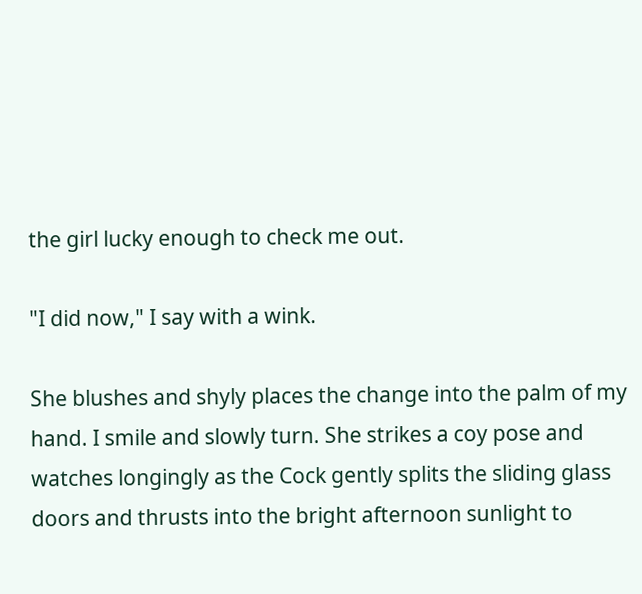the girl lucky enough to check me out.

"I did now," I say with a wink.

She blushes and shyly places the change into the palm of my hand. I smile and slowly turn. She strikes a coy pose and watches longingly as the Cock gently splits the sliding glass doors and thrusts into the bright afternoon sunlight to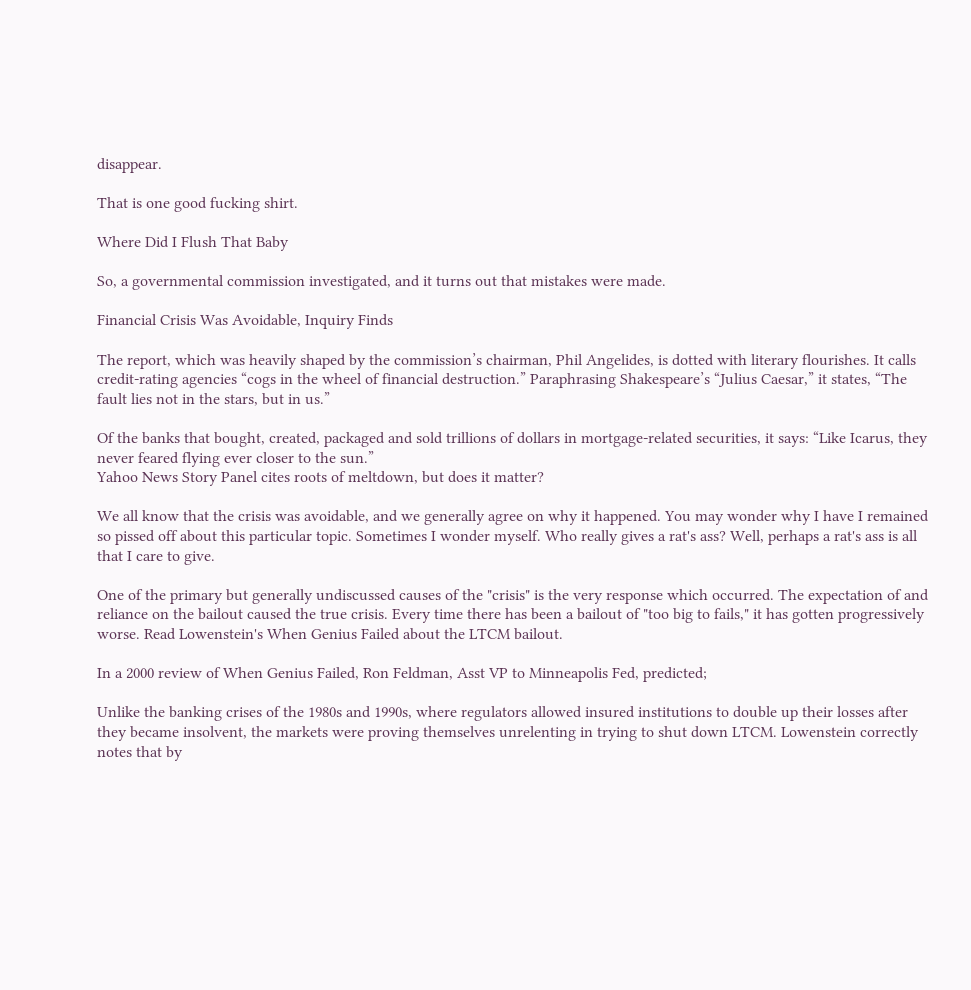disappear.

That is one good fucking shirt.

Where Did I Flush That Baby

So, a governmental commission investigated, and it turns out that mistakes were made.

Financial Crisis Was Avoidable, Inquiry Finds

The report, which was heavily shaped by the commission’s chairman, Phil Angelides, is dotted with literary flourishes. It calls credit-rating agencies “cogs in the wheel of financial destruction.” Paraphrasing Shakespeare’s “Julius Caesar,” it states, “The fault lies not in the stars, but in us.”

Of the banks that bought, created, packaged and sold trillions of dollars in mortgage-related securities, it says: “Like Icarus, they never feared flying ever closer to the sun.”
Yahoo News Story Panel cites roots of meltdown, but does it matter?

We all know that the crisis was avoidable, and we generally agree on why it happened. You may wonder why I have I remained so pissed off about this particular topic. Sometimes I wonder myself. Who really gives a rat's ass? Well, perhaps a rat's ass is all that I care to give.

One of the primary but generally undiscussed causes of the "crisis" is the very response which occurred. The expectation of and reliance on the bailout caused the true crisis. Every time there has been a bailout of "too big to fails," it has gotten progressively worse. Read Lowenstein's When Genius Failed about the LTCM bailout.

In a 2000 review of When Genius Failed, Ron Feldman, Asst VP to Minneapolis Fed, predicted;

Unlike the banking crises of the 1980s and 1990s, where regulators allowed insured institutions to double up their losses after they became insolvent, the markets were proving themselves unrelenting in trying to shut down LTCM. Lowenstein correctly notes that by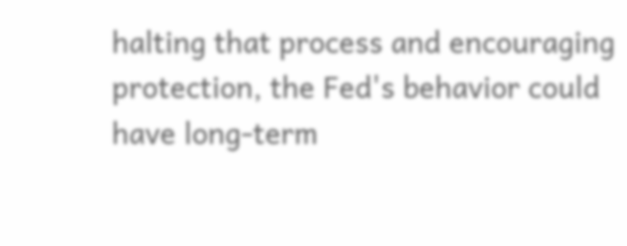halting that process and encouraging protection, the Fed's behavior could have long-term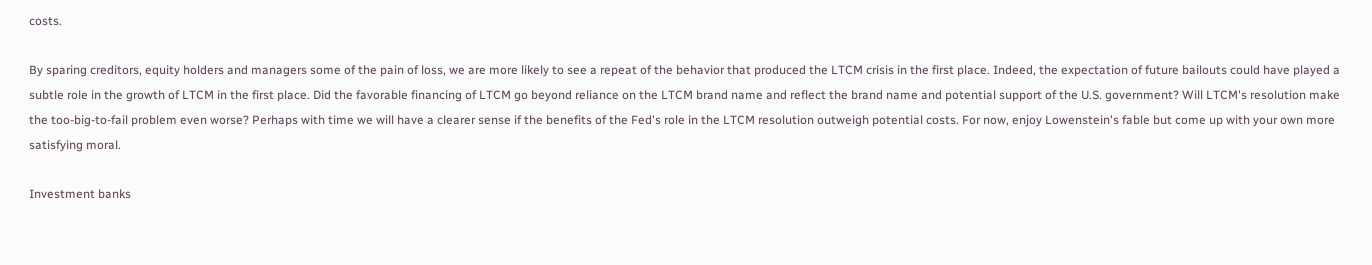costs.

By sparing creditors, equity holders and managers some of the pain of loss, we are more likely to see a repeat of the behavior that produced the LTCM crisis in the first place. Indeed, the expectation of future bailouts could have played a subtle role in the growth of LTCM in the first place. Did the favorable financing of LTCM go beyond reliance on the LTCM brand name and reflect the brand name and potential support of the U.S. government? Will LTCM's resolution make the too-big-to-fail problem even worse? Perhaps with time we will have a clearer sense if the benefits of the Fed's role in the LTCM resolution outweigh potential costs. For now, enjoy Lowenstein's fable but come up with your own more satisfying moral.

Investment banks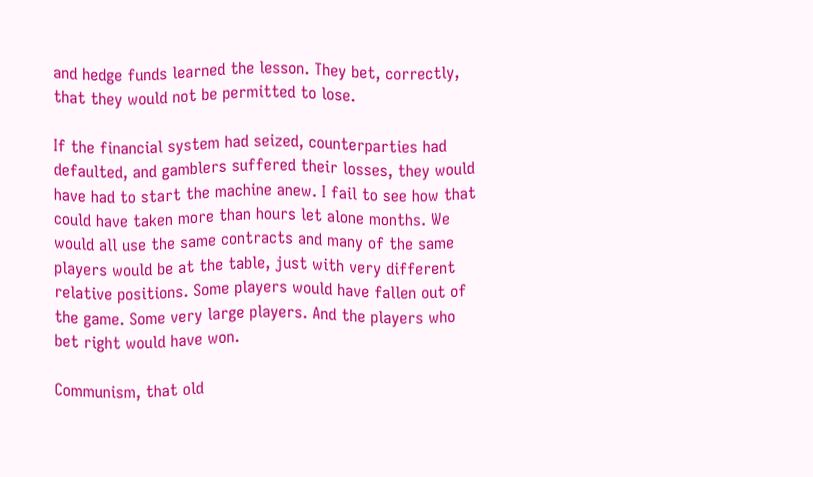and hedge funds learned the lesson. They bet, correctly, that they would not be permitted to lose.

If the financial system had seized, counterparties had defaulted, and gamblers suffered their losses, they would have had to start the machine anew. I fail to see how that could have taken more than hours let alone months. We would all use the same contracts and many of the same players would be at the table, just with very different relative positions. Some players would have fallen out of the game. Some very large players. And the players who bet right would have won.

Communism, that old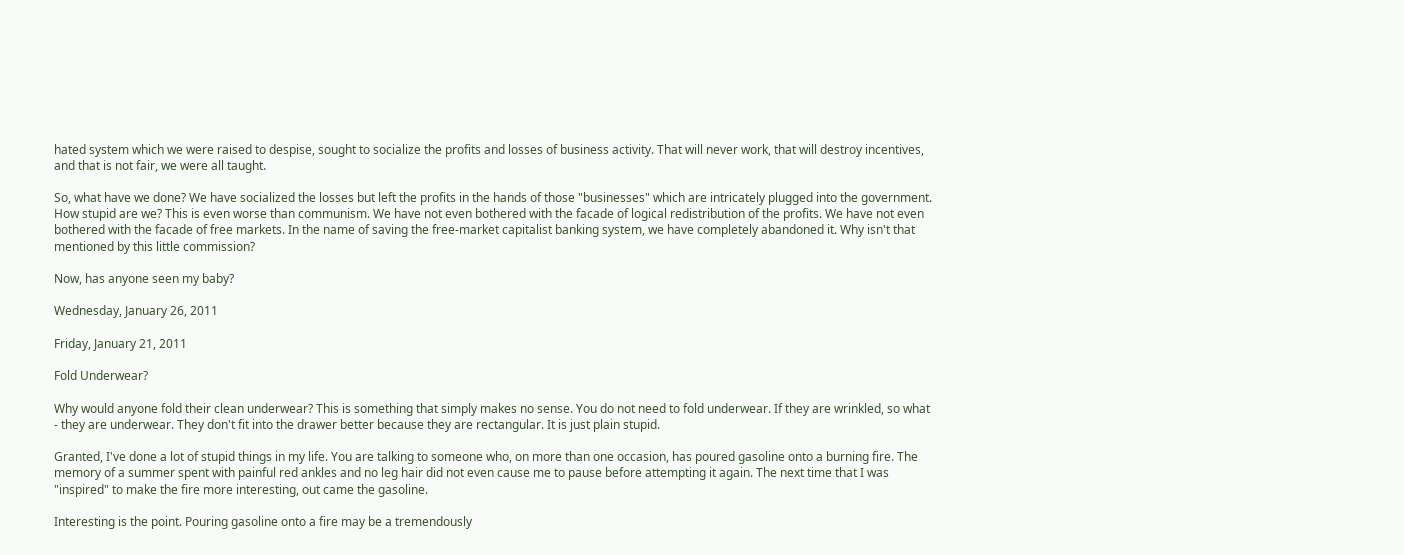hated system which we were raised to despise, sought to socialize the profits and losses of business activity. That will never work, that will destroy incentives, and that is not fair, we were all taught.

So, what have we done? We have socialized the losses but left the profits in the hands of those "businesses" which are intricately plugged into the government. How stupid are we? This is even worse than communism. We have not even bothered with the facade of logical redistribution of the profits. We have not even bothered with the facade of free markets. In the name of saving the free-market capitalist banking system, we have completely abandoned it. Why isn't that mentioned by this little commission?

Now, has anyone seen my baby?

Wednesday, January 26, 2011

Friday, January 21, 2011

Fold Underwear?

Why would anyone fold their clean underwear? This is something that simply makes no sense. You do not need to fold underwear. If they are wrinkled, so what - they are underwear. They don't fit into the drawer better because they are rectangular. It is just plain stupid.

Granted, I've done a lot of stupid things in my life. You are talking to someone who, on more than one occasion, has poured gasoline onto a burning fire. The memory of a summer spent with painful red ankles and no leg hair did not even cause me to pause before attempting it again. The next time that I was "inspired" to make the fire more interesting, out came the gasoline.

Interesting is the point. Pouring gasoline onto a fire may be a tremendously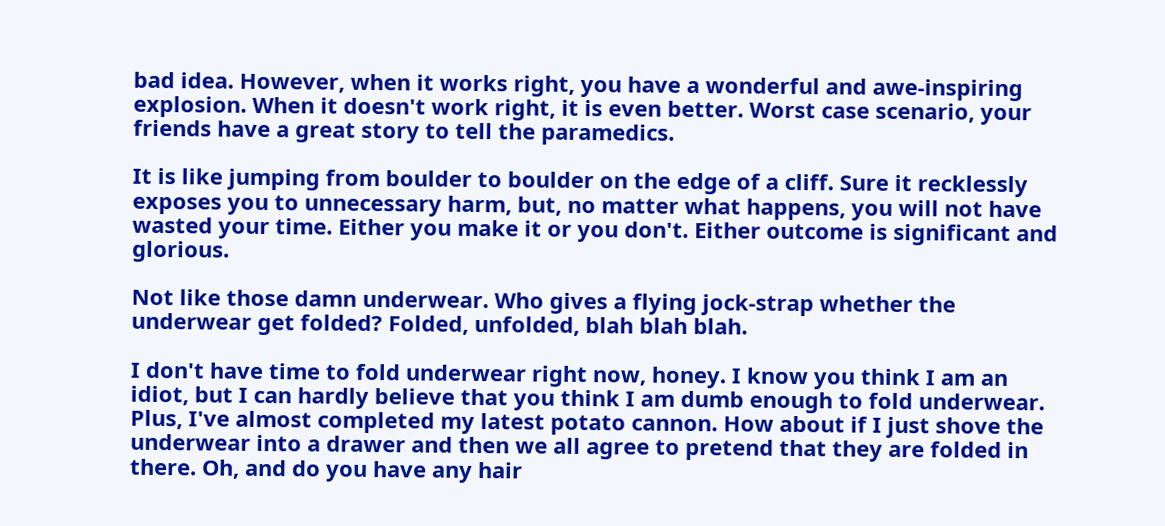bad idea. However, when it works right, you have a wonderful and awe-inspiring explosion. When it doesn't work right, it is even better. Worst case scenario, your friends have a great story to tell the paramedics.

It is like jumping from boulder to boulder on the edge of a cliff. Sure it recklessly exposes you to unnecessary harm, but, no matter what happens, you will not have wasted your time. Either you make it or you don't. Either outcome is significant and glorious.

Not like those damn underwear. Who gives a flying jock-strap whether the underwear get folded? Folded, unfolded, blah blah blah.

I don't have time to fold underwear right now, honey. I know you think I am an idiot, but I can hardly believe that you think I am dumb enough to fold underwear. Plus, I've almost completed my latest potato cannon. How about if I just shove the underwear into a drawer and then we all agree to pretend that they are folded in there. Oh, and do you have any hair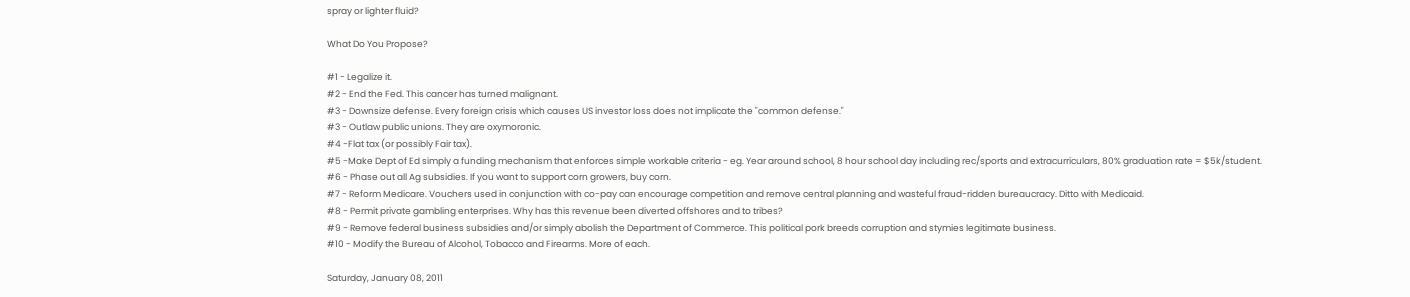spray or lighter fluid?

What Do You Propose?

#1 - Legalize it.
#2 - End the Fed. This cancer has turned malignant.
#3 - Downsize defense. Every foreign crisis which causes US investor loss does not implicate the "common defense."
#3 - Outlaw public unions. They are oxymoronic.
#4 -Flat tax (or possibly Fair tax).
#5 -Make Dept of Ed simply a funding mechanism that enforces simple workable criteria - eg. Year around school, 8 hour school day including rec/sports and extracurriculars, 80% graduation rate = $5k/student.
#6 - Phase out all Ag subsidies. If you want to support corn growers, buy corn.
#7 - Reform Medicare. Vouchers used in conjunction with co-pay can encourage competition and remove central planning and wasteful fraud-ridden bureaucracy. Ditto with Medicaid.
#8 - Permit private gambling enterprises. Why has this revenue been diverted offshores and to tribes?
#9 - Remove federal business subsidies and/or simply abolish the Department of Commerce. This political pork breeds corruption and stymies legitimate business.
#10 - Modify the Bureau of Alcohol, Tobacco and Firearms. More of each.

Saturday, January 08, 2011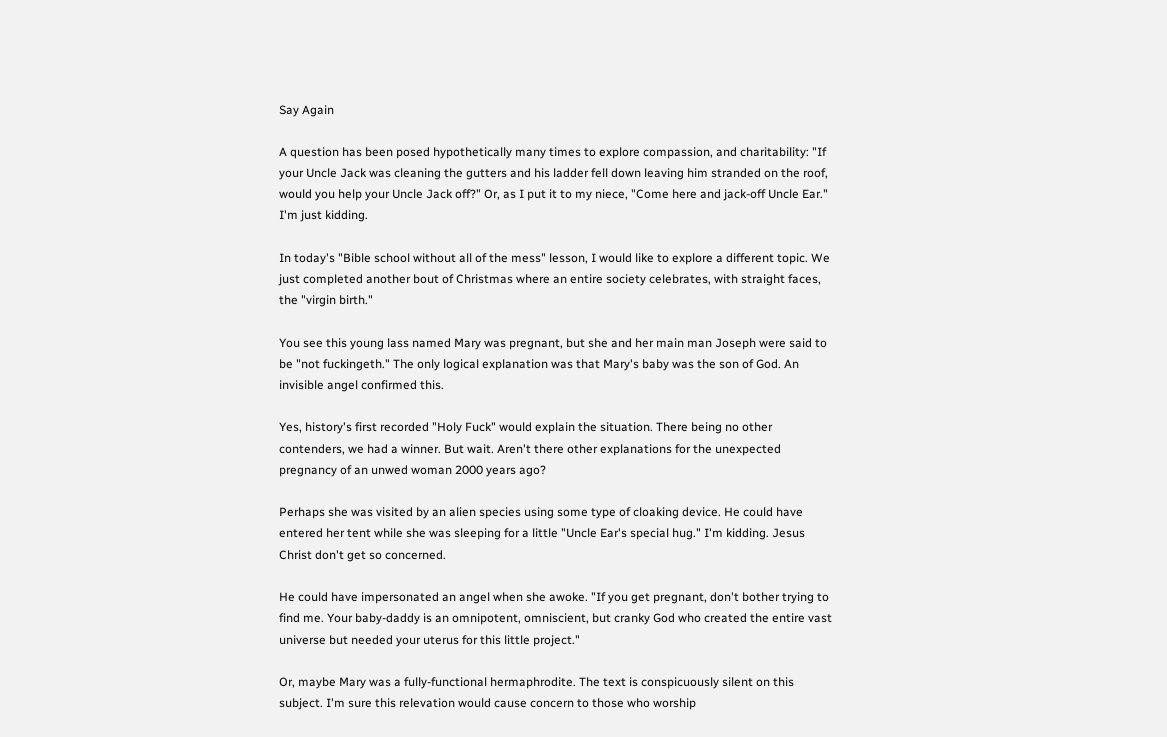Say Again

A question has been posed hypothetically many times to explore compassion, and charitability: "If your Uncle Jack was cleaning the gutters and his ladder fell down leaving him stranded on the roof, would you help your Uncle Jack off?" Or, as I put it to my niece, "Come here and jack-off Uncle Ear." I'm just kidding.

In today's "Bible school without all of the mess" lesson, I would like to explore a different topic. We just completed another bout of Christmas where an entire society celebrates, with straight faces, the "virgin birth."

You see this young lass named Mary was pregnant, but she and her main man Joseph were said to be "not fuckingeth." The only logical explanation was that Mary's baby was the son of God. An invisible angel confirmed this.

Yes, history's first recorded "Holy Fuck" would explain the situation. There being no other contenders, we had a winner. But wait. Aren't there other explanations for the unexpected pregnancy of an unwed woman 2000 years ago?

Perhaps she was visited by an alien species using some type of cloaking device. He could have entered her tent while she was sleeping for a little "Uncle Ear's special hug." I'm kidding. Jesus Christ don't get so concerned.

He could have impersonated an angel when she awoke. "If you get pregnant, don't bother trying to find me. Your baby-daddy is an omnipotent, omniscient, but cranky God who created the entire vast universe but needed your uterus for this little project."

Or, maybe Mary was a fully-functional hermaphrodite. The text is conspicuously silent on this subject. I'm sure this relevation would cause concern to those who worship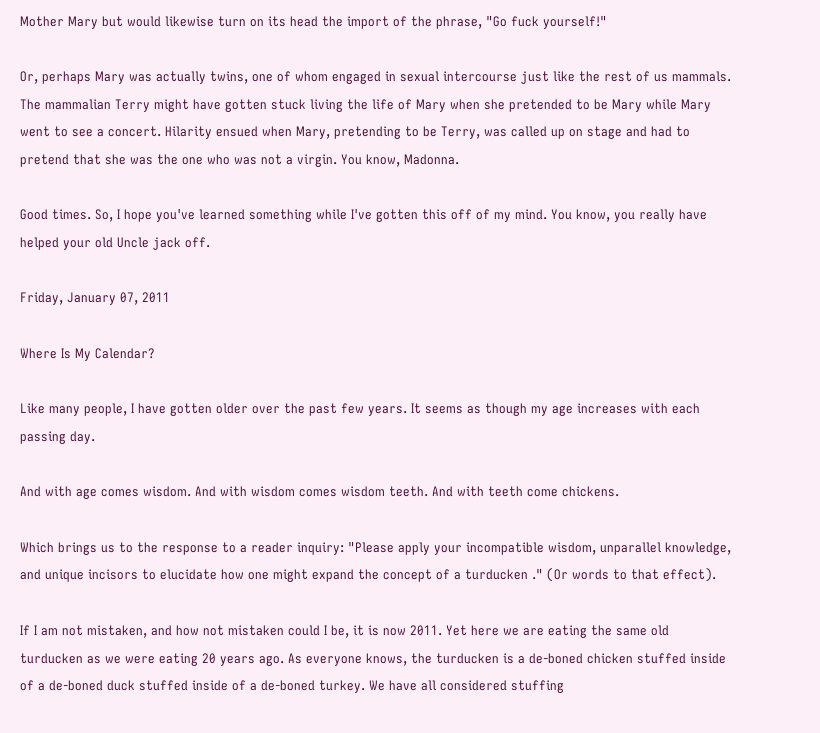Mother Mary but would likewise turn on its head the import of the phrase, "Go fuck yourself!"

Or, perhaps Mary was actually twins, one of whom engaged in sexual intercourse just like the rest of us mammals. The mammalian Terry might have gotten stuck living the life of Mary when she pretended to be Mary while Mary went to see a concert. Hilarity ensued when Mary, pretending to be Terry, was called up on stage and had to pretend that she was the one who was not a virgin. You know, Madonna.

Good times. So, I hope you've learned something while I've gotten this off of my mind. You know, you really have helped your old Uncle jack off.

Friday, January 07, 2011

Where Is My Calendar?

Like many people, I have gotten older over the past few years. It seems as though my age increases with each passing day.

And with age comes wisdom. And with wisdom comes wisdom teeth. And with teeth come chickens.

Which brings us to the response to a reader inquiry: "Please apply your incompatible wisdom, unparallel knowledge, and unique incisors to elucidate how one might expand the concept of a turducken ." (Or words to that effect).

If I am not mistaken, and how not mistaken could I be, it is now 2011. Yet here we are eating the same old turducken as we were eating 20 years ago. As everyone knows, the turducken is a de-boned chicken stuffed inside of a de-boned duck stuffed inside of a de-boned turkey. We have all considered stuffing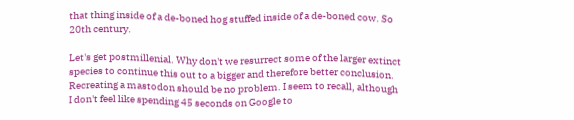that thing inside of a de-boned hog stuffed inside of a de-boned cow. So 20th century.

Let's get postmillenial. Why don't we resurrect some of the larger extinct species to continue this out to a bigger and therefore better conclusion. Recreating a mastodon should be no problem. I seem to recall, although I don't feel like spending 45 seconds on Google to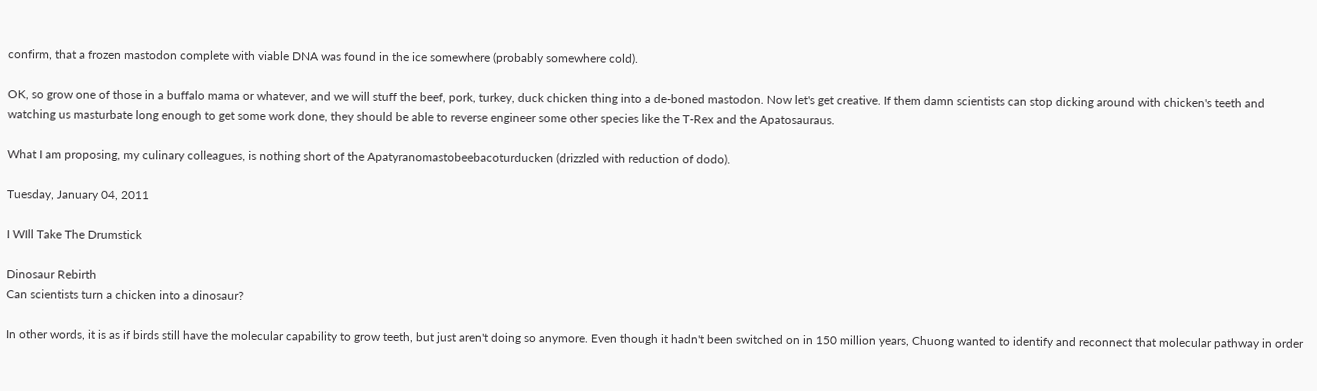confirm, that a frozen mastodon complete with viable DNA was found in the ice somewhere (probably somewhere cold).

OK, so grow one of those in a buffalo mama or whatever, and we will stuff the beef, pork, turkey, duck chicken thing into a de-boned mastodon. Now let's get creative. If them damn scientists can stop dicking around with chicken's teeth and watching us masturbate long enough to get some work done, they should be able to reverse engineer some other species like the T-Rex and the Apatosauraus.

What I am proposing, my culinary colleagues, is nothing short of the Apatyranomastobeebacoturducken (drizzled with reduction of dodo).

Tuesday, January 04, 2011

I WIll Take The Drumstick

Dinosaur Rebirth
Can scientists turn a chicken into a dinosaur?

In other words, it is as if birds still have the molecular capability to grow teeth, but just aren't doing so anymore. Even though it hadn't been switched on in 150 million years, Chuong wanted to identify and reconnect that molecular pathway in order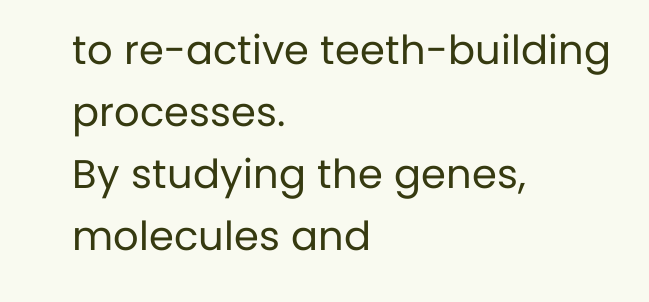to re-active teeth-building processes.
By studying the genes, molecules and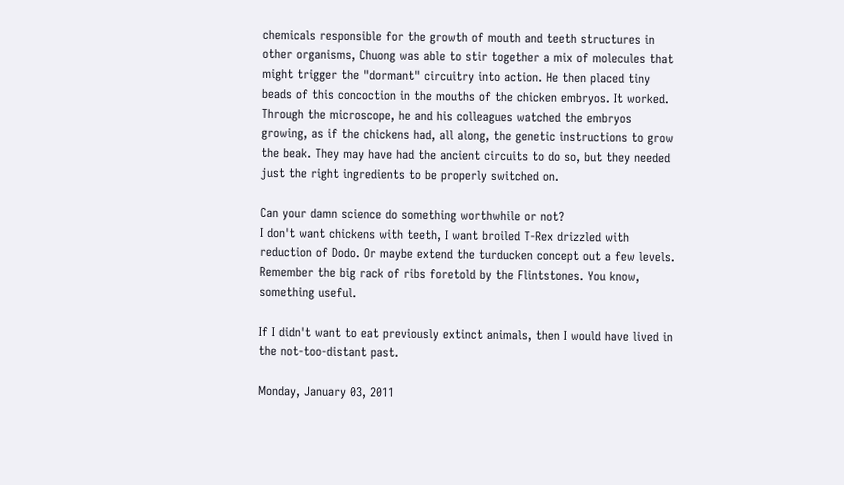chemicals responsible for the growth of mouth and teeth structures in other organisms, Chuong was able to stir together a mix of molecules that might trigger the "dormant" circuitry into action. He then placed tiny beads of this concoction in the mouths of the chicken embryos. It worked. Through the microscope, he and his colleagues watched the embryos growing, as if the chickens had, all along, the genetic instructions to grow the beak. They may have had the ancient circuits to do so, but they needed just the right ingredients to be properly switched on.

Can your damn science do something worthwhile or not?
I don't want chickens with teeth, I want broiled T-Rex drizzled with reduction of Dodo. Or maybe extend the turducken concept out a few levels. Remember the big rack of ribs foretold by the Flintstones. You know, something useful.

If I didn't want to eat previously extinct animals, then I would have lived in the not-too-distant past.

Monday, January 03, 2011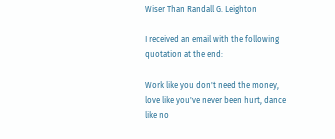Wiser Than Randall G. Leighton

I received an email with the following quotation at the end:

Work like you don't need the money, love like you've never been hurt, dance like no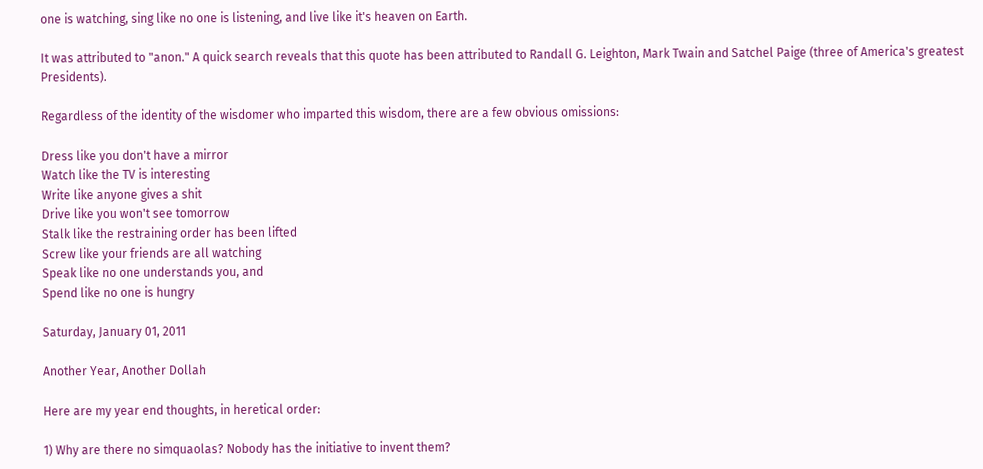one is watching, sing like no one is listening, and live like it's heaven on Earth.

It was attributed to "anon." A quick search reveals that this quote has been attributed to Randall G. Leighton, Mark Twain and Satchel Paige (three of America's greatest Presidents).

Regardless of the identity of the wisdomer who imparted this wisdom, there are a few obvious omissions:

Dress like you don't have a mirror
Watch like the TV is interesting
Write like anyone gives a shit
Drive like you won't see tomorrow
Stalk like the restraining order has been lifted
Screw like your friends are all watching
Speak like no one understands you, and
Spend like no one is hungry

Saturday, January 01, 2011

Another Year, Another Dollah

Here are my year end thoughts, in heretical order:

1) Why are there no simquaolas? Nobody has the initiative to invent them?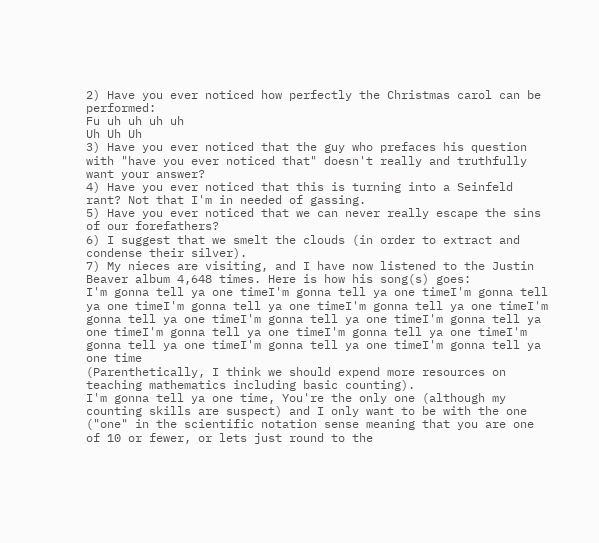2) Have you ever noticed how perfectly the Christmas carol can be performed:
Fu uh uh uh uh
Uh Uh Uh
3) Have you ever noticed that the guy who prefaces his question with "have you ever noticed that" doesn't really and truthfully want your answer?
4) Have you ever noticed that this is turning into a Seinfeld rant? Not that I'm in needed of gassing.
5) Have you ever noticed that we can never really escape the sins of our forefathers?
6) I suggest that we smelt the clouds (in order to extract and condense their silver).
7) My nieces are visiting, and I have now listened to the Justin Beaver album 4,648 times. Here is how his song(s) goes:
I'm gonna tell ya one timeI'm gonna tell ya one timeI'm gonna tell ya one timeI'm gonna tell ya one timeI'm gonna tell ya one timeI'm gonna tell ya one timeI'm gonna tell ya one timeI'm gonna tell ya one timeI'm gonna tell ya one timeI'm gonna tell ya one timeI'm gonna tell ya one timeI'm gonna tell ya one timeI'm gonna tell ya one time
(Parenthetically, I think we should expend more resources on teaching mathematics including basic counting).
I'm gonna tell ya one time, You're the only one (although my counting skills are suspect) and I only want to be with the one ("one" in the scientific notation sense meaning that you are one of 10 or fewer, or lets just round to the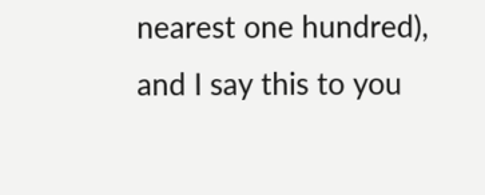nearest one hundred), and I say this to you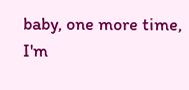baby, one more time, I'm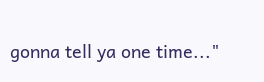gonna tell ya one time..."